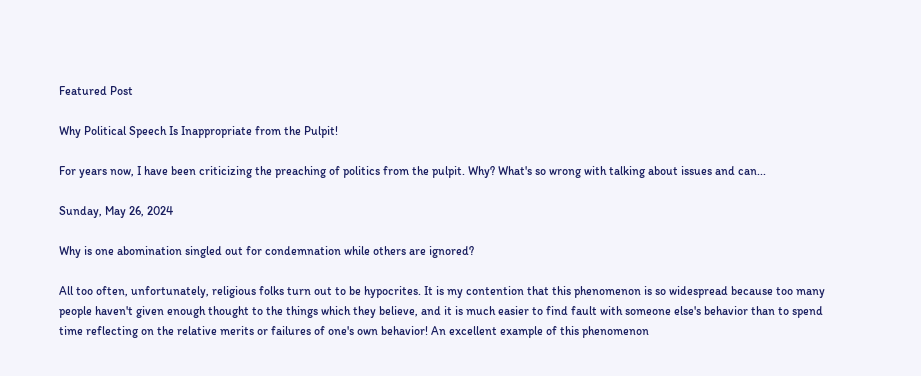Featured Post

Why Political Speech Is Inappropriate from the Pulpit!

For years now, I have been criticizing the preaching of politics from the pulpit. Why? What's so wrong with talking about issues and can...

Sunday, May 26, 2024

Why is one abomination singled out for condemnation while others are ignored?

All too often, unfortunately, religious folks turn out to be hypocrites. It is my contention that this phenomenon is so widespread because too many people haven't given enough thought to the things which they believe, and it is much easier to find fault with someone else's behavior than to spend time reflecting on the relative merits or failures of one's own behavior! An excellent example of this phenomenon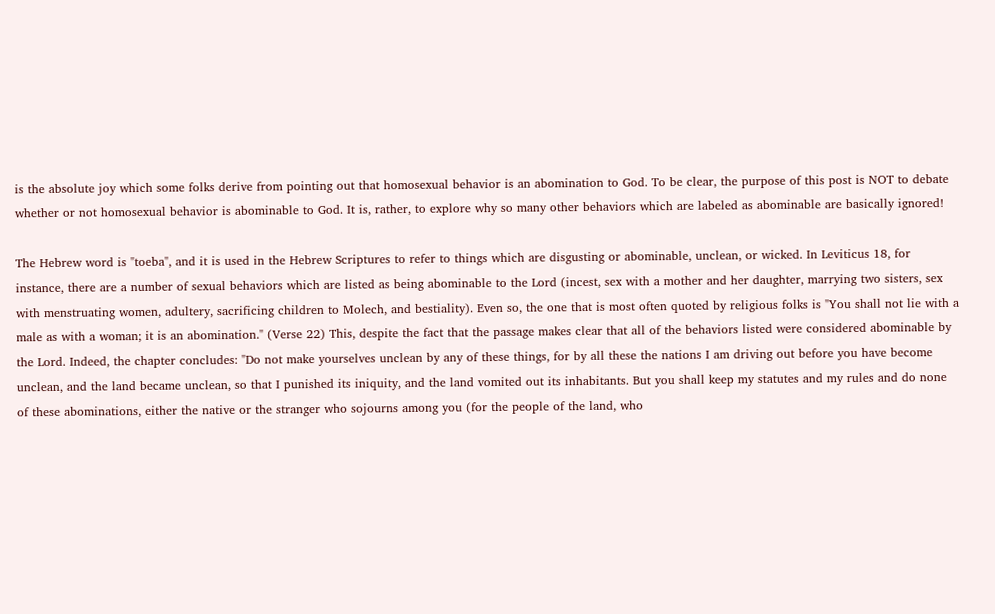is the absolute joy which some folks derive from pointing out that homosexual behavior is an abomination to God. To be clear, the purpose of this post is NOT to debate whether or not homosexual behavior is abominable to God. It is, rather, to explore why so many other behaviors which are labeled as abominable are basically ignored!

The Hebrew word is "toeba", and it is used in the Hebrew Scriptures to refer to things which are disgusting or abominable, unclean, or wicked. In Leviticus 18, for instance, there are a number of sexual behaviors which are listed as being abominable to the Lord (incest, sex with a mother and her daughter, marrying two sisters, sex with menstruating women, adultery, sacrificing children to Molech, and bestiality). Even so, the one that is most often quoted by religious folks is "You shall not lie with a male as with a woman; it is an abomination." (Verse 22) This, despite the fact that the passage makes clear that all of the behaviors listed were considered abominable by the Lord. Indeed, the chapter concludes: "Do not make yourselves unclean by any of these things, for by all these the nations I am driving out before you have become unclean, and the land became unclean, so that I punished its iniquity, and the land vomited out its inhabitants. But you shall keep my statutes and my rules and do none of these abominations, either the native or the stranger who sojourns among you (for the people of the land, who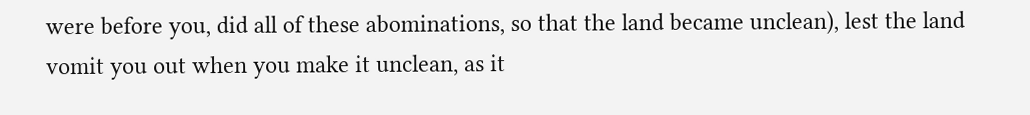were before you, did all of these abominations, so that the land became unclean), lest the land vomit you out when you make it unclean, as it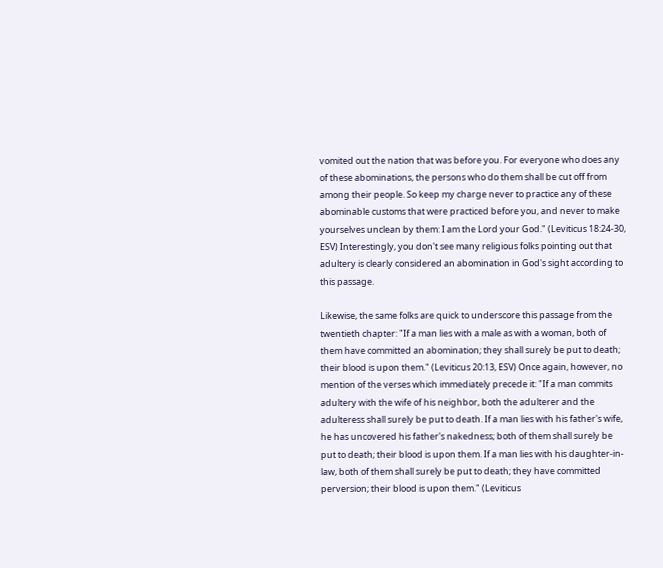vomited out the nation that was before you. For everyone who does any of these abominations, the persons who do them shall be cut off from among their people. So keep my charge never to practice any of these abominable customs that were practiced before you, and never to make yourselves unclean by them: I am the Lord your God." (Leviticus 18:24-30, ESV) Interestingly, you don't see many religious folks pointing out that adultery is clearly considered an abomination in God's sight according to this passage.

Likewise, the same folks are quick to underscore this passage from the twentieth chapter: "If a man lies with a male as with a woman, both of them have committed an abomination; they shall surely be put to death; their blood is upon them." (Leviticus 20:13, ESV) Once again, however, no mention of the verses which immediately precede it: "If a man commits adultery with the wife of his neighbor, both the adulterer and the adulteress shall surely be put to death. If a man lies with his father's wife, he has uncovered his father's nakedness; both of them shall surely be put to death; their blood is upon them. If a man lies with his daughter-in-law, both of them shall surely be put to death; they have committed perversion; their blood is upon them." (Leviticus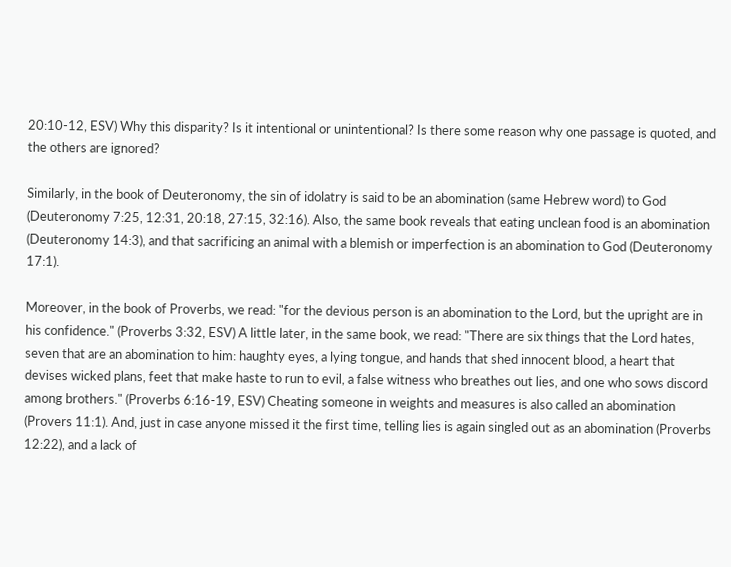20:10-12, ESV) Why this disparity? Is it intentional or unintentional? Is there some reason why one passage is quoted, and the others are ignored?

Similarly, in the book of Deuteronomy, the sin of idolatry is said to be an abomination (same Hebrew word) to God (Deuteronomy 7:25, 12:31, 20:18, 27:15, 32:16). Also, the same book reveals that eating unclean food is an abomination (Deuteronomy 14:3), and that sacrificing an animal with a blemish or imperfection is an abomination to God (Deuteronomy 17:1).

Moreover, in the book of Proverbs, we read: "for the devious person is an abomination to the Lord, but the upright are in his confidence." (Proverbs 3:32, ESV) A little later, in the same book, we read: "There are six things that the Lord hates, seven that are an abomination to him: haughty eyes, a lying tongue, and hands that shed innocent blood, a heart that devises wicked plans, feet that make haste to run to evil, a false witness who breathes out lies, and one who sows discord among brothers." (Proverbs 6:16-19, ESV) Cheating someone in weights and measures is also called an abomination (Provers 11:1). And, just in case anyone missed it the first time, telling lies is again singled out as an abomination (Proverbs 12:22), and a lack of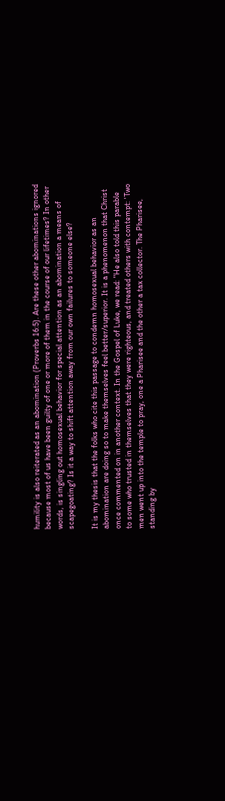humility is also reiterated as an abomination (Proverbs 16:5). Are these other abominations ignored because most of us have been guilty of one or more of them in the course of our lifetimes? In other words, is singling out homosexual behavior for special attention as an abomination a means of scapegoating? Is it a way to shift attention away from our own failures to someone else?

It is my thesis that the folks who cite this passage to condemn homosexual behavior as an abomination are doing so to make themselves feel better/superior. It is a phenomenon that Christ once commented on in another context. In the Gospel of Luke, we read: "He also told this parable to some who trusted in themselves that they were righteous, and treated others with contempt: 'Two men went up into the temple to pray, one a Pharisee and the other a tax collector. The Pharisee, standing by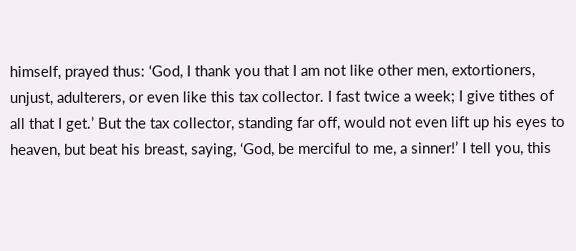himself, prayed thus: ‘God, I thank you that I am not like other men, extortioners, unjust, adulterers, or even like this tax collector. I fast twice a week; I give tithes of all that I get.’ But the tax collector, standing far off, would not even lift up his eyes to heaven, but beat his breast, saying, ‘God, be merciful to me, a sinner!’ I tell you, this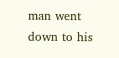man went down to his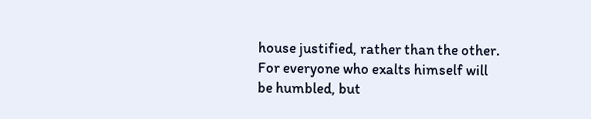house justified, rather than the other. For everyone who exalts himself will be humbled, but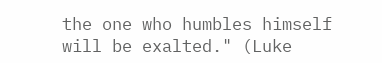the one who humbles himself will be exalted." (Luke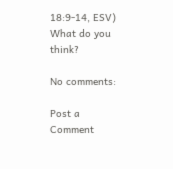18:9-14, ESV) What do you think?

No comments:

Post a Comment